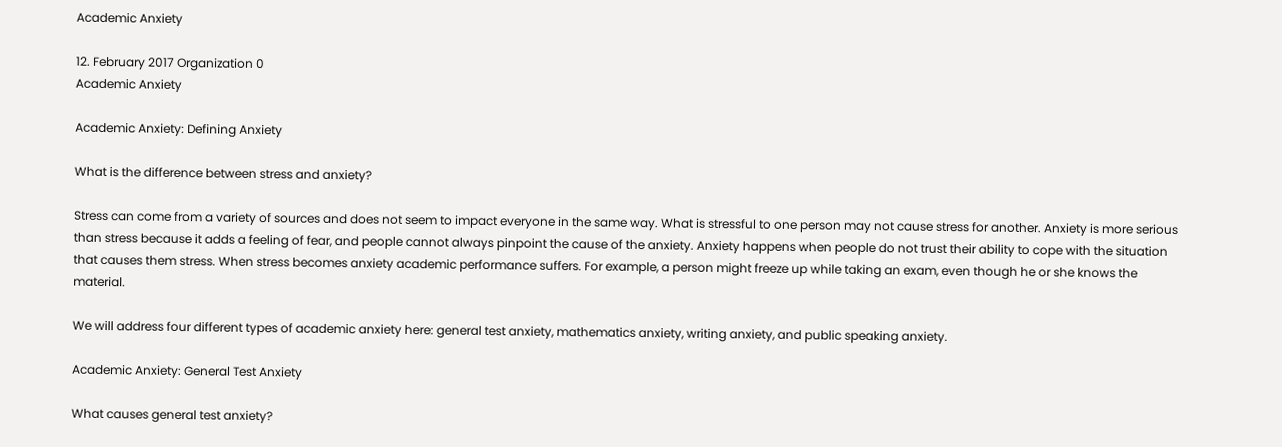Academic Anxiety

12. February 2017 Organization 0
Academic Anxiety

Academic Anxiety: Defining Anxiety

What is the difference between stress and anxiety?

Stress can come from a variety of sources and does not seem to impact everyone in the same way. What is stressful to one person may not cause stress for another. Anxiety is more serious than stress because it adds a feeling of fear, and people cannot always pinpoint the cause of the anxiety. Anxiety happens when people do not trust their ability to cope with the situation that causes them stress. When stress becomes anxiety academic performance suffers. For example, a person might freeze up while taking an exam, even though he or she knows the material.

We will address four different types of academic anxiety here: general test anxiety, mathematics anxiety, writing anxiety, and public speaking anxiety.

Academic Anxiety: General Test Anxiety

What causes general test anxiety?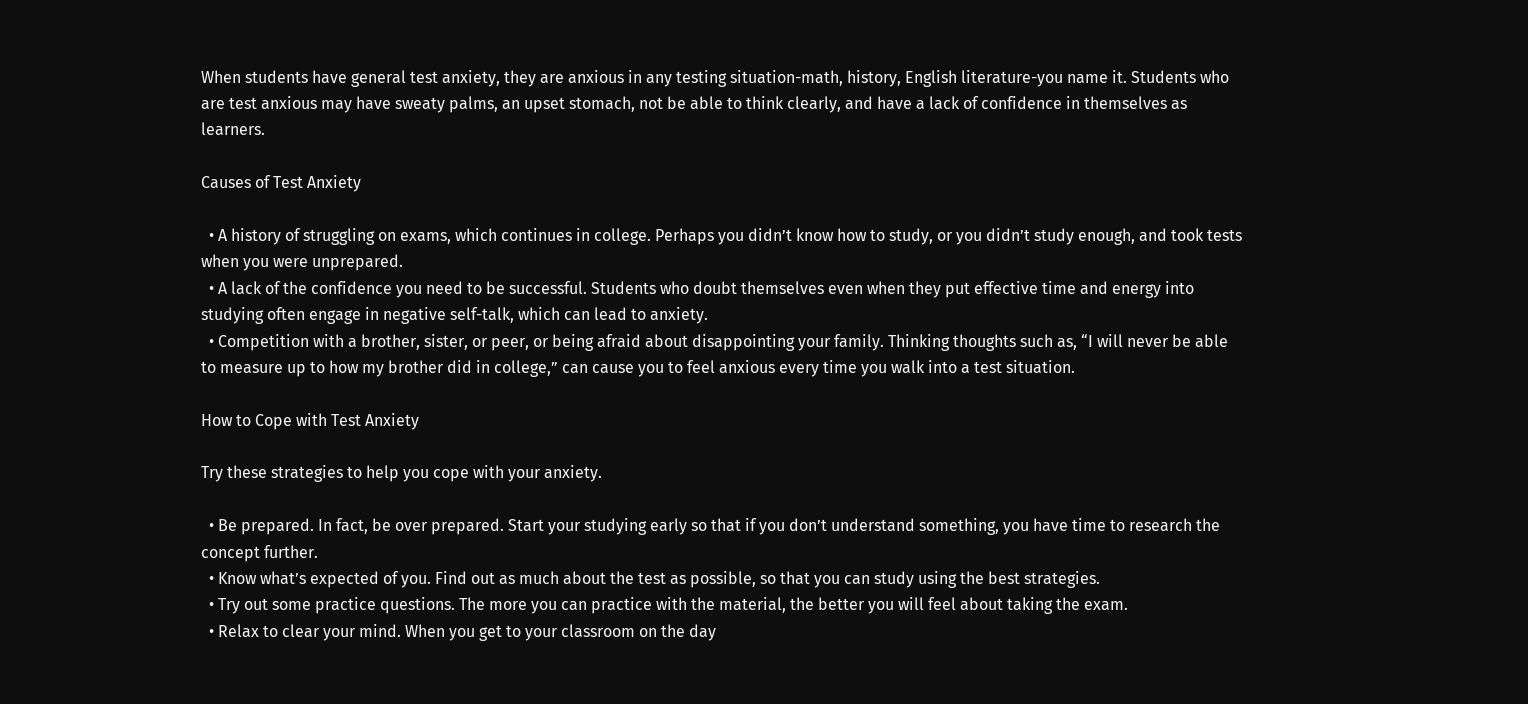When students have general test anxiety, they are anxious in any testing situation-math, history, English literature-you name it. Students who are test anxious may have sweaty palms, an upset stomach, not be able to think clearly, and have a lack of confidence in themselves as learners.

Causes of Test Anxiety

  • A history of struggling on exams, which continues in college. Perhaps you didn’t know how to study, or you didn’t study enough, and took tests when you were unprepared.
  • A lack of the confidence you need to be successful. Students who doubt themselves even when they put effective time and energy into studying often engage in negative self-talk, which can lead to anxiety.
  • Competition with a brother, sister, or peer, or being afraid about disappointing your family. Thinking thoughts such as, “I will never be able to measure up to how my brother did in college,” can cause you to feel anxious every time you walk into a test situation.

How to Cope with Test Anxiety

Try these strategies to help you cope with your anxiety.

  • Be prepared. In fact, be over prepared. Start your studying early so that if you don’t understand something, you have time to research the concept further.
  • Know what’s expected of you. Find out as much about the test as possible, so that you can study using the best strategies.
  • Try out some practice questions. The more you can practice with the material, the better you will feel about taking the exam.
  • Relax to clear your mind. When you get to your classroom on the day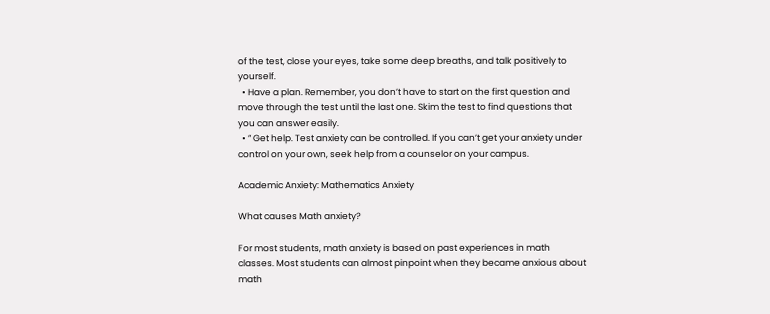of the test, close your eyes, take some deep breaths, and talk positively to yourself.
  • Have a plan. Remember, you don’t have to start on the first question and move through the test until the last one. Skim the test to find questions that you can answer easily.
  • ” Get help. Test anxiety can be controlled. If you can’t get your anxiety under control on your own, seek help from a counselor on your campus.

Academic Anxiety: Mathematics Anxiety

What causes Math anxiety?

For most students, math anxiety is based on past experiences in math classes. Most students can almost pinpoint when they became anxious about math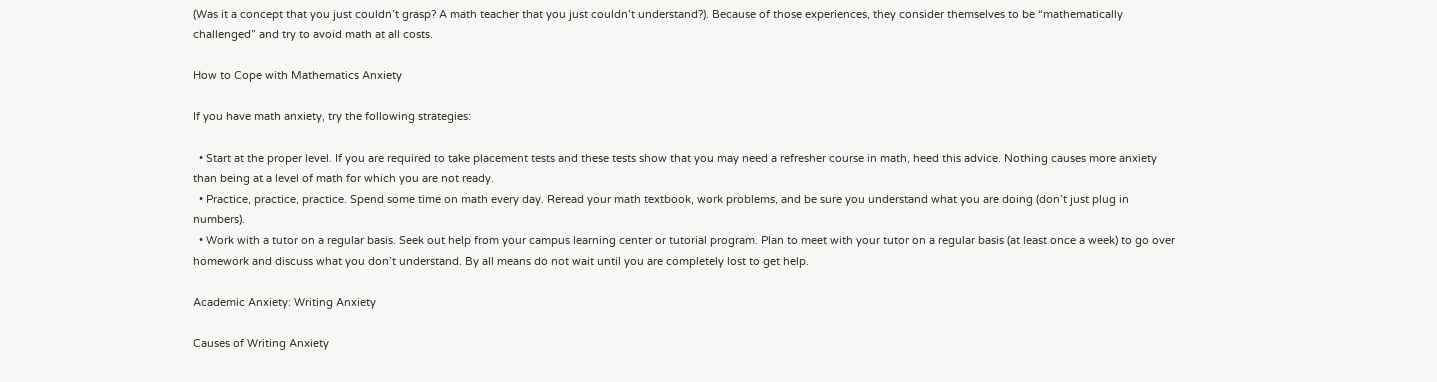(Was it a concept that you just couldn’t grasp? A math teacher that you just couldn’t understand?). Because of those experiences, they consider themselves to be “mathematically challenged” and try to avoid math at all costs.

How to Cope with Mathematics Anxiety

If you have math anxiety, try the following strategies:

  • Start at the proper level. If you are required to take placement tests and these tests show that you may need a refresher course in math, heed this advice. Nothing causes more anxiety than being at a level of math for which you are not ready.
  • Practice, practice, practice. Spend some time on math every day. Reread your math textbook, work problems, and be sure you understand what you are doing (don’t just plug in numbers).
  • Work with a tutor on a regular basis. Seek out help from your campus learning center or tutorial program. Plan to meet with your tutor on a regular basis (at least once a week) to go over homework and discuss what you don’t understand. By all means do not wait until you are completely lost to get help.

Academic Anxiety: Writing Anxiety

Causes of Writing Anxiety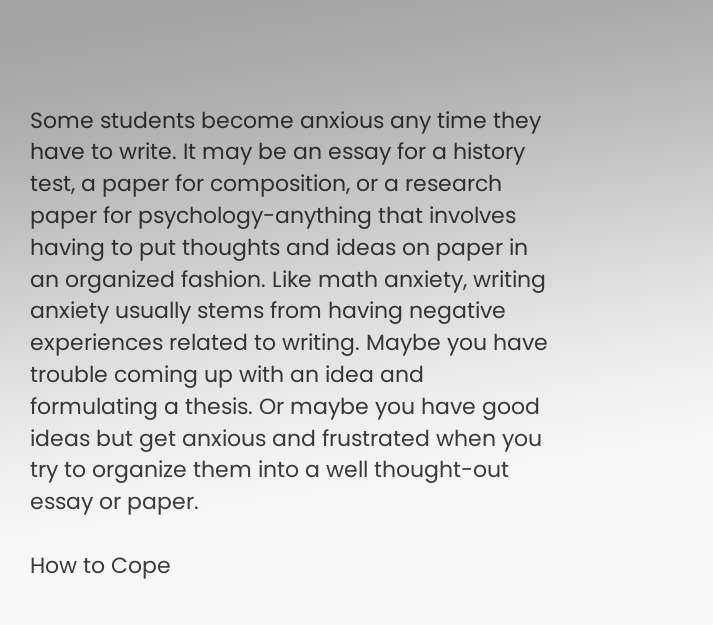Some students become anxious any time they have to write. It may be an essay for a history test, a paper for composition, or a research paper for psychology-anything that involves having to put thoughts and ideas on paper in an organized fashion. Like math anxiety, writing anxiety usually stems from having negative experiences related to writing. Maybe you have trouble coming up with an idea and formulating a thesis. Or maybe you have good ideas but get anxious and frustrated when you try to organize them into a well thought-out essay or paper.

How to Cope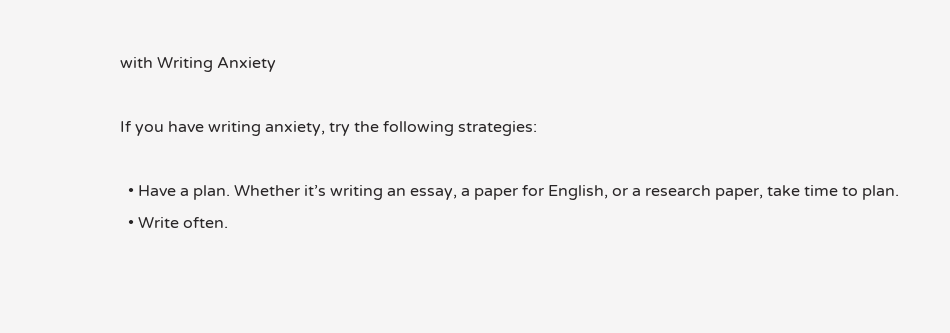with Writing Anxiety

If you have writing anxiety, try the following strategies:

  • Have a plan. Whether it’s writing an essay, a paper for English, or a research paper, take time to plan.
  • Write often.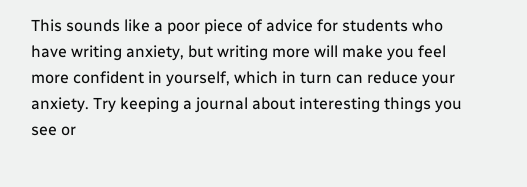This sounds like a poor piece of advice for students who have writing anxiety, but writing more will make you feel more confident in yourself, which in turn can reduce your anxiety. Try keeping a journal about interesting things you see or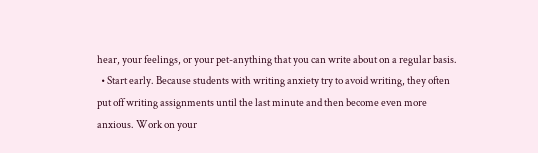hear, your feelings, or your pet-anything that you can write about on a regular basis.
  • Start early. Because students with writing anxiety try to avoid writing, they often put off writing assignments until the last minute and then become even more anxious. Work on your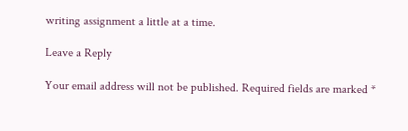writing assignment a little at a time.

Leave a Reply

Your email address will not be published. Required fields are marked *